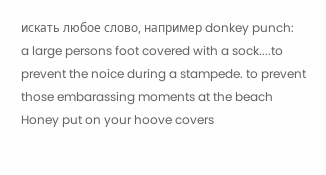искать любое слово, например donkey punch:
a large persons foot covered with a sock....to prevent the noice during a stampede. to prevent those embarassing moments at the beach
Honey put on your hoove covers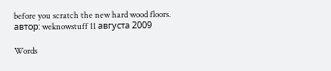before you scratch the new hard wood floors.
автор: weknowstuff 11 августа 2009

Words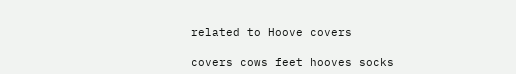related to Hoove covers

covers cows feet hooves socks